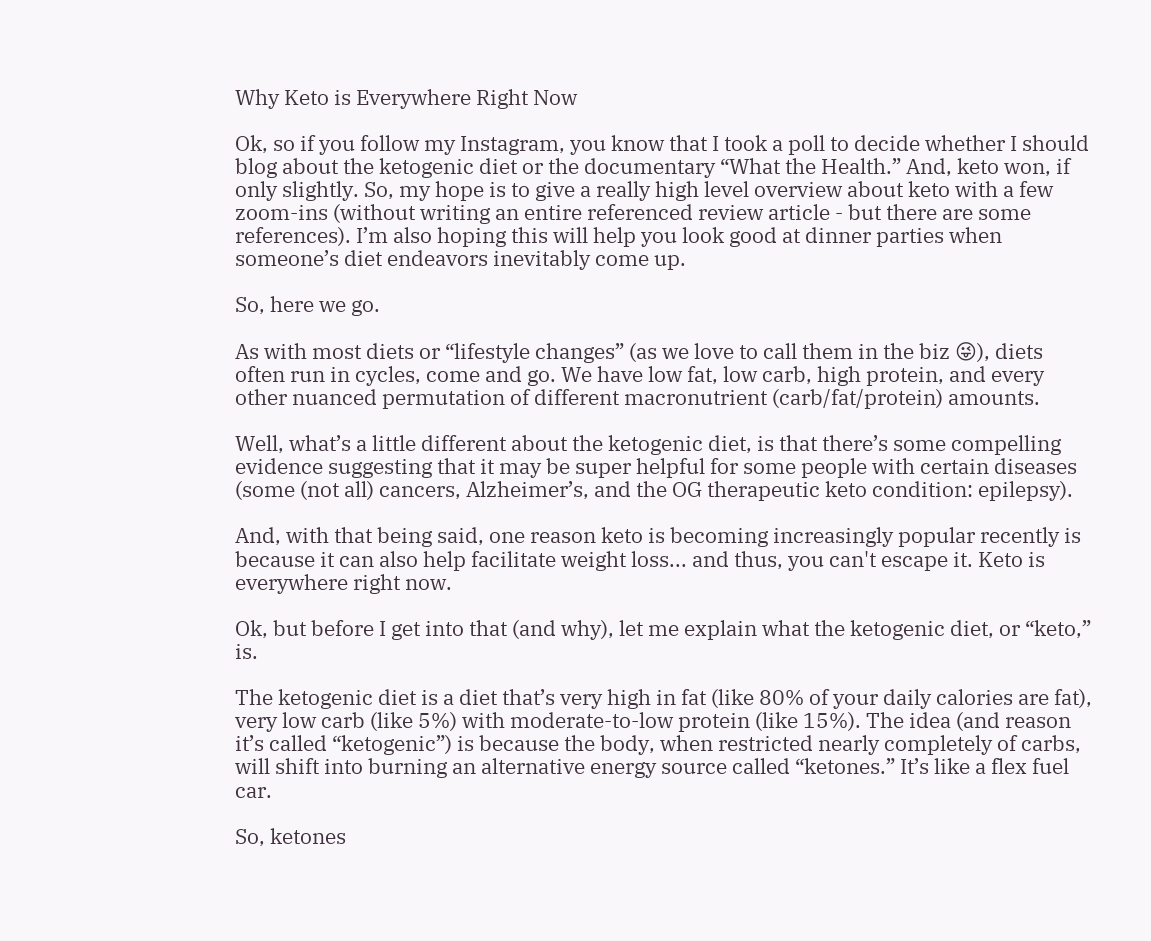Why Keto is Everywhere Right Now

Ok, so if you follow my Instagram, you know that I took a poll to decide whether I should blog about the ketogenic diet or the documentary “What the Health.” And, keto won, if only slightly. So, my hope is to give a really high level overview about keto with a few zoom-ins (without writing an entire referenced review article - but there are some references). I’m also hoping this will help you look good at dinner parties when someone’s diet endeavors inevitably come up.

So, here we go.

As with most diets or “lifestyle changes” (as we love to call them in the biz 😜), diets often run in cycles, come and go. We have low fat, low carb, high protein, and every other nuanced permutation of different macronutrient (carb/fat/protein) amounts.

Well, what’s a little different about the ketogenic diet, is that there’s some compelling evidence suggesting that it may be super helpful for some people with certain diseases (some (not all) cancers, Alzheimer’s, and the OG therapeutic keto condition: epilepsy).

And, with that being said, one reason keto is becoming increasingly popular recently is because it can also help facilitate weight loss... and thus, you can't escape it. Keto is everywhere right now.

Ok, but before I get into that (and why), let me explain what the ketogenic diet, or “keto,” is.

The ketogenic diet is a diet that’s very high in fat (like 80% of your daily calories are fat), very low carb (like 5%) with moderate-to-low protein (like 15%). The idea (and reason it’s called “ketogenic”) is because the body, when restricted nearly completely of carbs, will shift into burning an alternative energy source called “ketones.” It’s like a flex fuel car.

So, ketones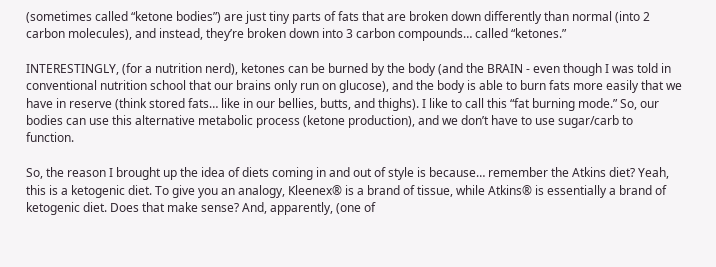(sometimes called “ketone bodies”) are just tiny parts of fats that are broken down differently than normal (into 2 carbon molecules), and instead, they’re broken down into 3 carbon compounds… called “ketones.”

INTERESTINGLY, (for a nutrition nerd), ketones can be burned by the body (and the BRAIN - even though I was told in conventional nutrition school that our brains only run on glucose), and the body is able to burn fats more easily that we have in reserve (think stored fats… like in our bellies, butts, and thighs). I like to call this “fat burning mode.” So, our bodies can use this alternative metabolic process (ketone production), and we don’t have to use sugar/carb to function.

So, the reason I brought up the idea of diets coming in and out of style is because… remember the Atkins diet? Yeah, this is a ketogenic diet. To give you an analogy, Kleenex® is a brand of tissue, while Atkins® is essentially a brand of ketogenic diet. Does that make sense? And, apparently, (one of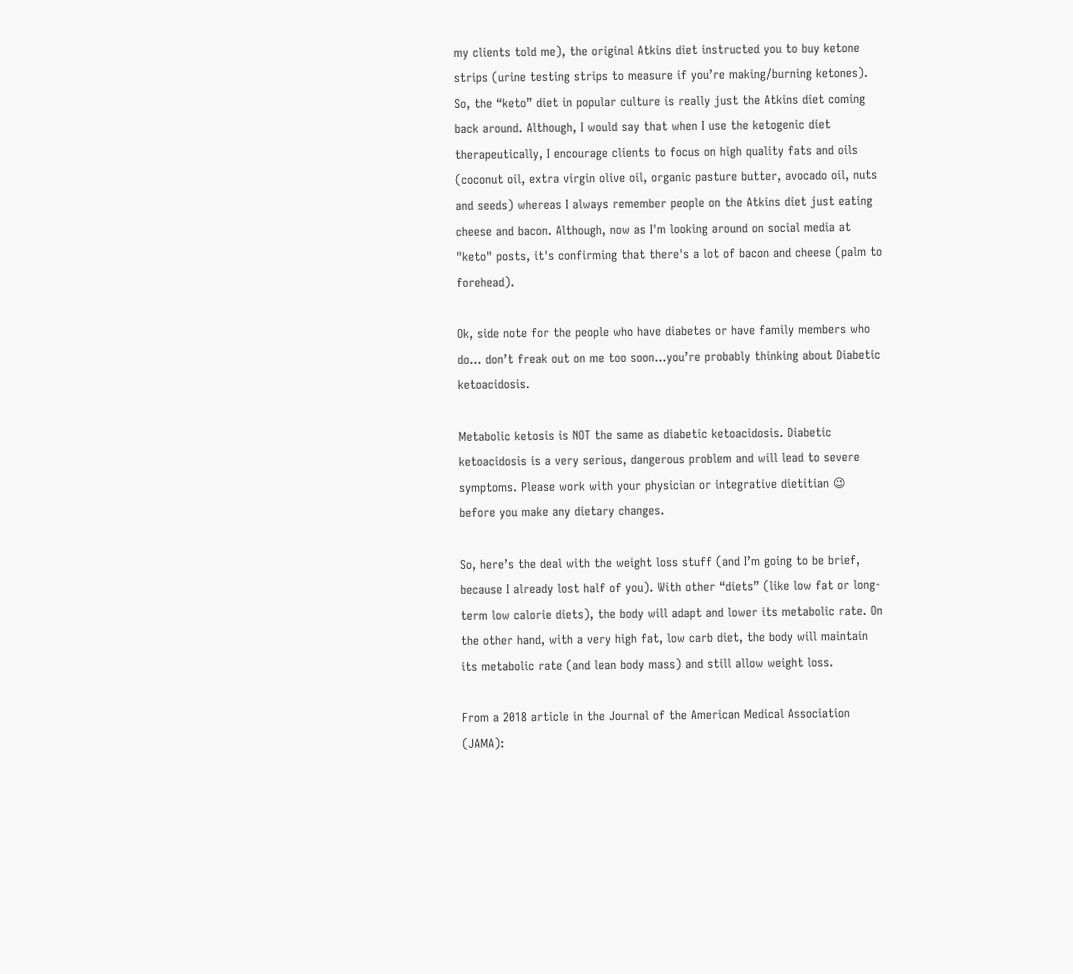my clients told me), the original Atkins diet instructed you to buy ketone strips (urine testing strips to measure if you’re making/burning ketones). So, the “keto” diet in popular culture is really just the Atkins diet coming back around. Although, I would say that when I use the ketogenic diet therapeutically, I encourage clients to focus on high quality fats and oils (coconut oil, extra virgin olive oil, organic pasture butter, avocado oil, nuts and seeds) whereas I always remember people on the Atkins diet just eating cheese and bacon. Although, now as I'm looking around on social media at "keto" posts, it's confirming that there's a lot of bacon and cheese (palm to forehead).

Ok, side note for the people who have diabetes or have family members who do… don’t freak out on me too soon…you’re probably thinking about Diabetic ketoacidosis.

Metabolic ketosis is NOT the same as diabetic ketoacidosis. Diabetic ketoacidosis is a very serious, dangerous problem and will lead to severe symptoms. Please work with your physician or integrative dietitian 😉 before you make any dietary changes.

So, here’s the deal with the weight loss stuff (and I’m going to be brief, because I already lost half of you). With other “diets” (like low fat or long-term low calorie diets), the body will adapt and lower its metabolic rate. On the other hand, with a very high fat, low carb diet, the body will maintain its metabolic rate (and lean body mass) and still allow weight loss.

From a 2018 article in the Journal of the American Medical Association (JAMA):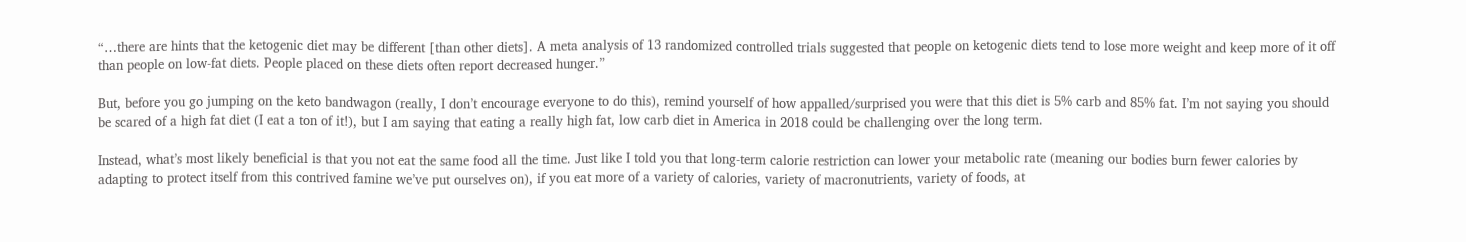“…there are hints that the ketogenic diet may be different [than other diets]. A meta analysis of 13 randomized controlled trials suggested that people on ketogenic diets tend to lose more weight and keep more of it off than people on low-fat diets. People placed on these diets often report decreased hunger.”

But, before you go jumping on the keto bandwagon (really, I don’t encourage everyone to do this), remind yourself of how appalled/surprised you were that this diet is 5% carb and 85% fat. I’m not saying you should be scared of a high fat diet (I eat a ton of it!), but I am saying that eating a really high fat, low carb diet in America in 2018 could be challenging over the long term.

Instead, what’s most likely beneficial is that you not eat the same food all the time. Just like I told you that long-term calorie restriction can lower your metabolic rate (meaning our bodies burn fewer calories by adapting to protect itself from this contrived famine we’ve put ourselves on), if you eat more of a variety of calories, variety of macronutrients, variety of foods, at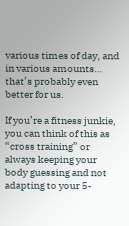various times of day, and in various amounts… that’s probably even better for us.

If you’re a fitness junkie, you can think of this as “cross training” or always keeping your body guessing and not adapting to your 5-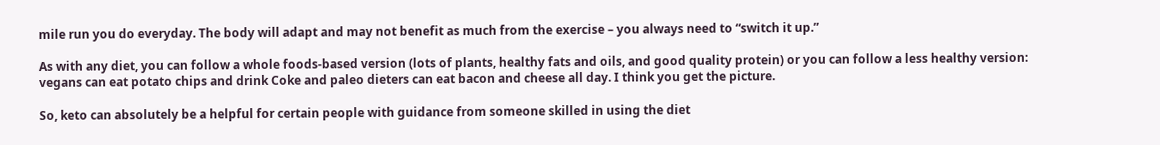mile run you do everyday. The body will adapt and may not benefit as much from the exercise – you always need to “switch it up.”

As with any diet, you can follow a whole foods-based version (lots of plants, healthy fats and oils, and good quality protein) or you can follow a less healthy version: vegans can eat potato chips and drink Coke and paleo dieters can eat bacon and cheese all day. I think you get the picture.

So, keto can absolutely be a helpful for certain people with guidance from someone skilled in using the diet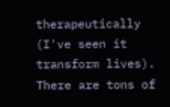therapeutically (I've seen it transform lives). There are tons of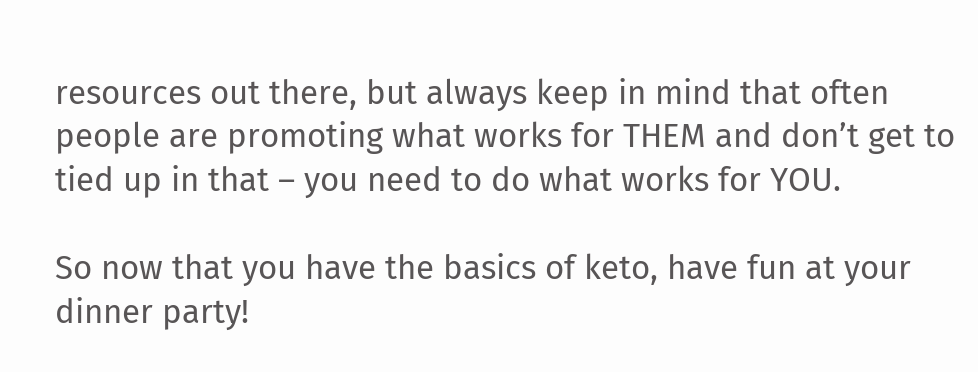resources out there, but always keep in mind that often people are promoting what works for THEM and don’t get to tied up in that – you need to do what works for YOU.

So now that you have the basics of keto, have fun at your dinner party!